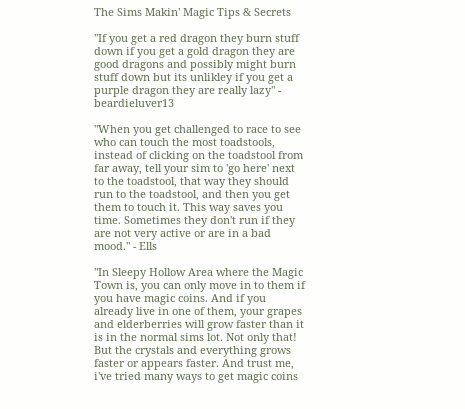The Sims Makin' Magic Tips & Secrets

"If you get a red dragon they burn stuff down if you get a gold dragon they are good dragons and possibly might burn stuff down but its unlikley if you get a purple dragon they are really lazy" - beardieluver13

"When you get challenged to race to see who can touch the most toadstools, instead of clicking on the toadstool from far away, tell your sim to 'go here' next to the toadstool, that way they should run to the toadstool, and then you get them to touch it. This way saves you time. Sometimes they don't run if they are not very active or are in a bad mood." - Ells

"In Sleepy Hollow Area where the Magic Town is, you can only move in to them if you have magic coins. And if you already live in one of them, your grapes and elderberries will grow faster than it is in the normal sims lot. Not only that! But the crystals and everything grows faster or appears faster. And trust me, i've tried many ways to get magic coins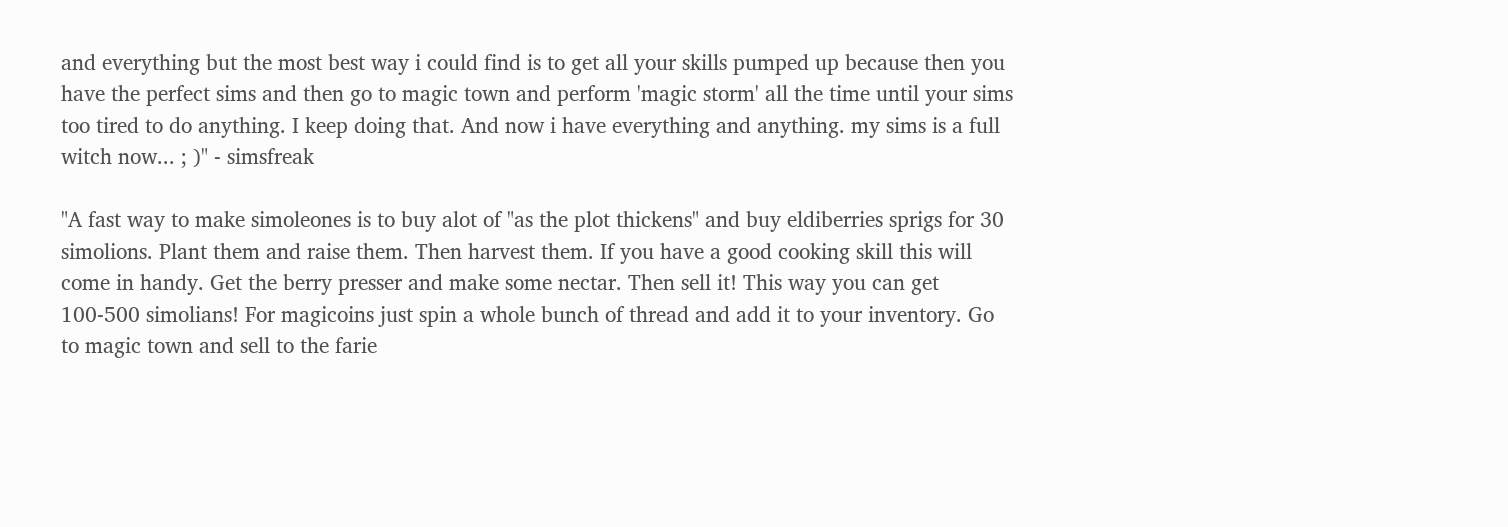and everything but the most best way i could find is to get all your skills pumped up because then you have the perfect sims and then go to magic town and perform 'magic storm' all the time until your sims too tired to do anything. I keep doing that. And now i have everything and anything. my sims is a full witch now... ; )" - simsfreak

"A fast way to make simoleones is to buy alot of "as the plot thickens" and buy eldiberries sprigs for 30 simolions. Plant them and raise them. Then harvest them. If you have a good cooking skill this will come in handy. Get the berry presser and make some nectar. Then sell it! This way you can get 100-500 simolians! For magicoins just spin a whole bunch of thread and add it to your inventory. Go to magic town and sell to the farie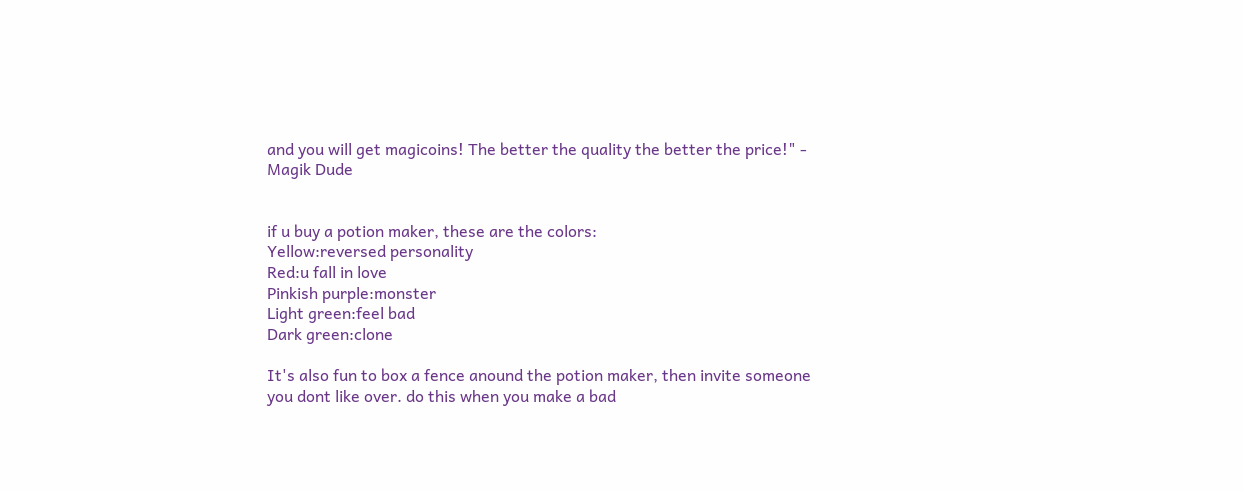and you will get magicoins! The better the quality the better the price!" - Magik Dude


if u buy a potion maker, these are the colors:
Yellow:reversed personality
Red:u fall in love
Pinkish purple:monster
Light green:feel bad
Dark green:clone

It's also fun to box a fence anound the potion maker, then invite someone you dont like over. do this when you make a bad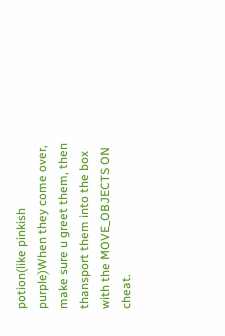potion(like pinkish purple)When they come over, make sure u greet them, then thansport them into the box with the MOVE_OBJECTS ON cheat.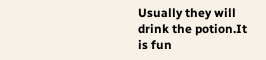Usually they will drink the potion.It is fun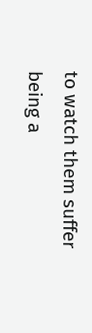to watch them suffer being a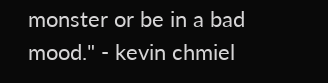monster or be in a bad mood." - kevin chmiel